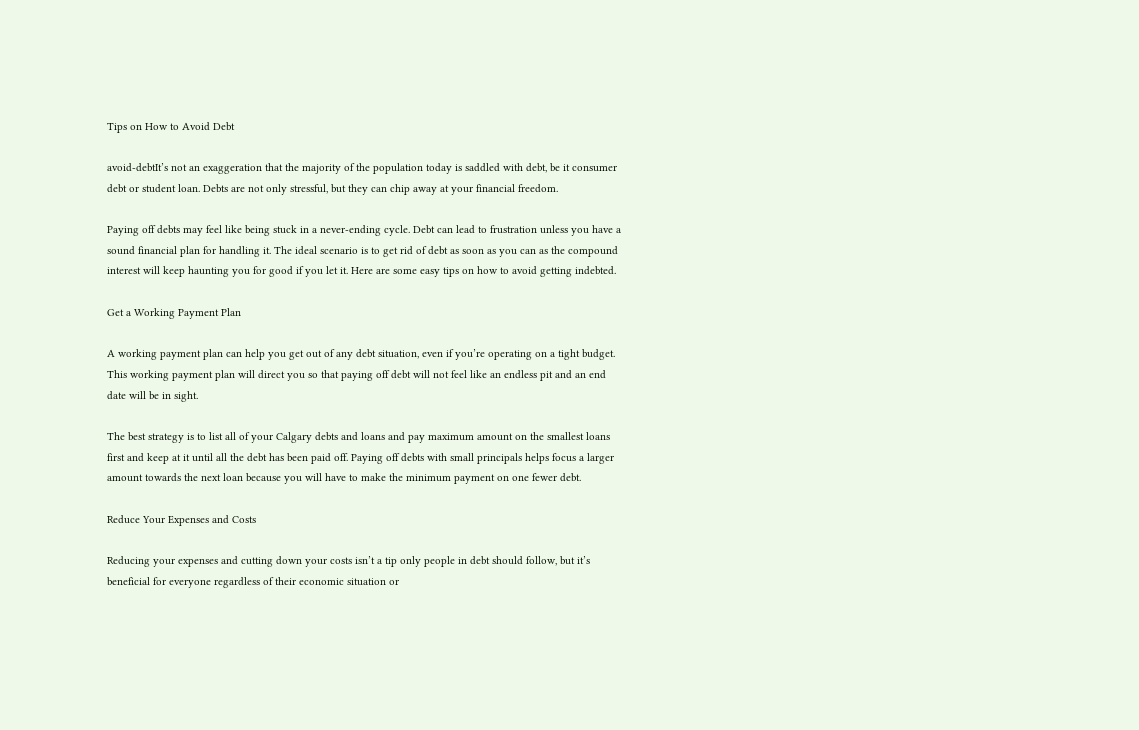Tips on How to Avoid Debt

avoid-debtIt’s not an exaggeration that the majority of the population today is saddled with debt, be it consumer debt or student loan. Debts are not only stressful, but they can chip away at your financial freedom.

Paying off debts may feel like being stuck in a never-ending cycle. Debt can lead to frustration unless you have a sound financial plan for handling it. The ideal scenario is to get rid of debt as soon as you can as the compound interest will keep haunting you for good if you let it. Here are some easy tips on how to avoid getting indebted.

Get a Working Payment Plan

A working payment plan can help you get out of any debt situation, even if you’re operating on a tight budget. This working payment plan will direct you so that paying off debt will not feel like an endless pit and an end date will be in sight.

The best strategy is to list all of your Calgary debts and loans and pay maximum amount on the smallest loans first and keep at it until all the debt has been paid off. Paying off debts with small principals helps focus a larger amount towards the next loan because you will have to make the minimum payment on one fewer debt.

Reduce Your Expenses and Costs

Reducing your expenses and cutting down your costs isn’t a tip only people in debt should follow, but it’s beneficial for everyone regardless of their economic situation or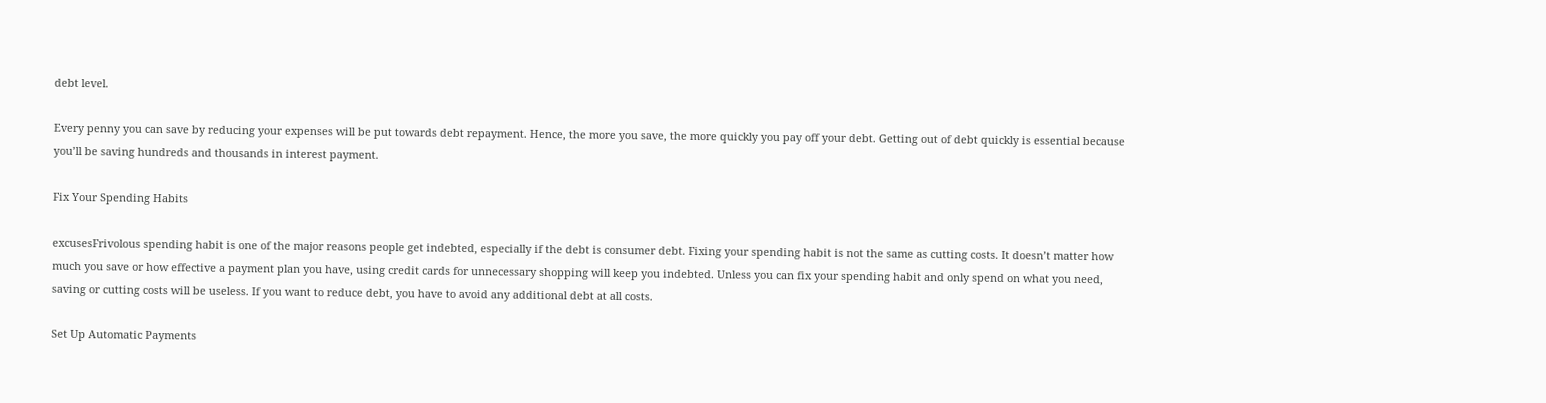debt level.

Every penny you can save by reducing your expenses will be put towards debt repayment. Hence, the more you save, the more quickly you pay off your debt. Getting out of debt quickly is essential because you’ll be saving hundreds and thousands in interest payment.

Fix Your Spending Habits

excusesFrivolous spending habit is one of the major reasons people get indebted, especially if the debt is consumer debt. Fixing your spending habit is not the same as cutting costs. It doesn’t matter how much you save or how effective a payment plan you have, using credit cards for unnecessary shopping will keep you indebted. Unless you can fix your spending habit and only spend on what you need, saving or cutting costs will be useless. If you want to reduce debt, you have to avoid any additional debt at all costs.

Set Up Automatic Payments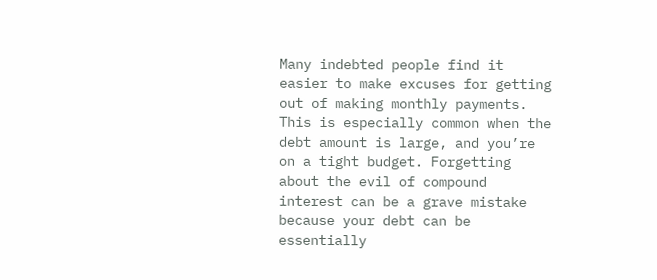Many indebted people find it easier to make excuses for getting out of making monthly payments. This is especially common when the debt amount is large, and you’re on a tight budget. Forgetting about the evil of compound interest can be a grave mistake because your debt can be essentially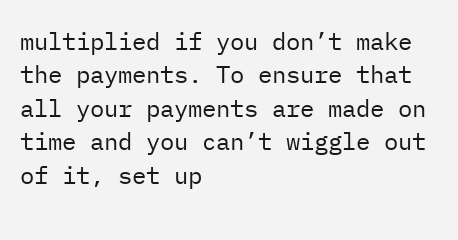multiplied if you don’t make the payments. To ensure that all your payments are made on time and you can’t wiggle out of it, set up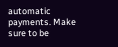automatic payments. Make sure to be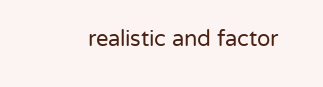realistic and factor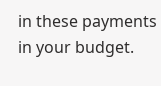in these payments in your budget.